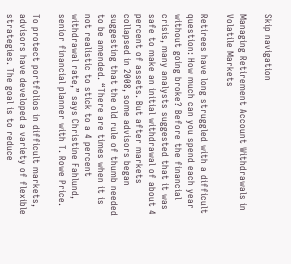Skip navigation

Managing Retirement Account Withdrawals in Volatile Markets

Retirees have long struggled with a difficult question: How much can you spend each year without going broke? Before the financial crisis, many analysts suggested that it was safe to make an initial withdrawal of about 4 percent of assets. But after markets collapsed in 2008, some advisors began suggesting that the old rule of thumb needed to be amended. “There are times when it is not realistic to stick to a 4 percent withdrawal rate,” says Christine Fahlund, senior financial planner with T. Rowe Price.

To protect portfolios in difficult markets, advisors have developed a variety of flexible strategies. The goal is to reduce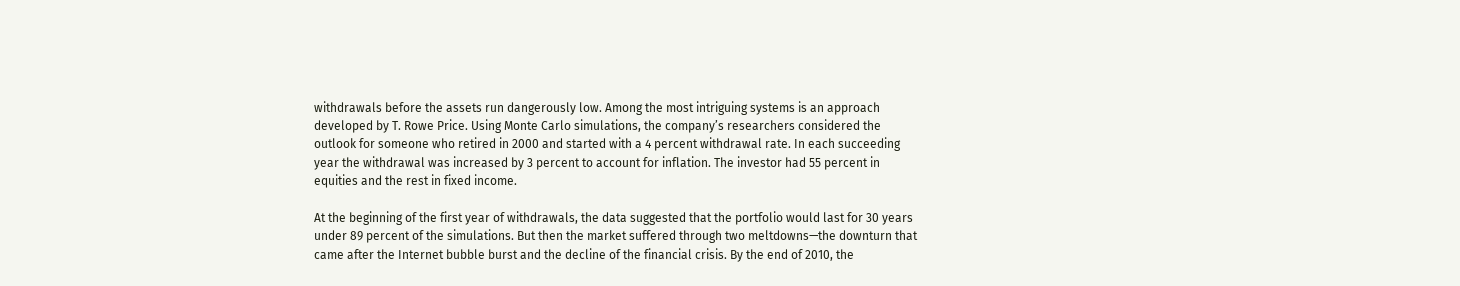withdrawals before the assets run dangerously low. Among the most intriguing systems is an approach developed by T. Rowe Price. Using Monte Carlo simulations, the company’s researchers considered the outlook for someone who retired in 2000 and started with a 4 percent withdrawal rate. In each succeeding year the withdrawal was increased by 3 percent to account for inflation. The investor had 55 percent in equities and the rest in fixed income.

At the beginning of the first year of withdrawals, the data suggested that the portfolio would last for 30 years under 89 percent of the simulations. But then the market suffered through two meltdowns—the downturn that came after the Internet bubble burst and the decline of the financial crisis. By the end of 2010, the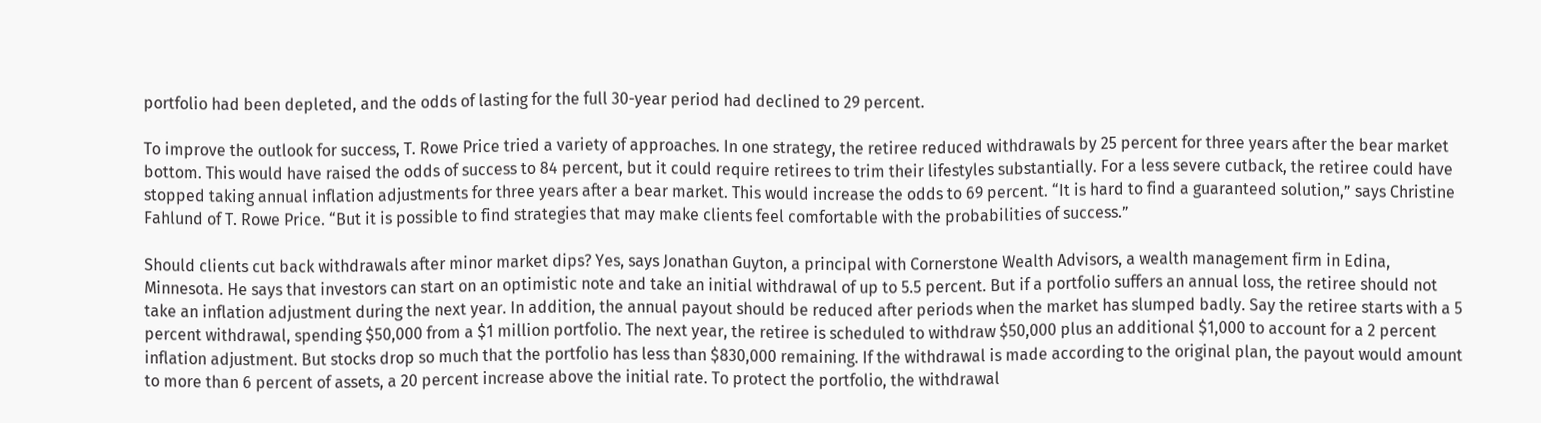portfolio had been depleted, and the odds of lasting for the full 30-year period had declined to 29 percent.

To improve the outlook for success, T. Rowe Price tried a variety of approaches. In one strategy, the retiree reduced withdrawals by 25 percent for three years after the bear market bottom. This would have raised the odds of success to 84 percent, but it could require retirees to trim their lifestyles substantially. For a less severe cutback, the retiree could have stopped taking annual inflation adjustments for three years after a bear market. This would increase the odds to 69 percent. “It is hard to find a guaranteed solution,” says Christine Fahlund of T. Rowe Price. “But it is possible to find strategies that may make clients feel comfortable with the probabilities of success.”

Should clients cut back withdrawals after minor market dips? Yes, says Jonathan Guyton, a principal with Cornerstone Wealth Advisors, a wealth management firm in Edina, Minnesota. He says that investors can start on an optimistic note and take an initial withdrawal of up to 5.5 percent. But if a portfolio suffers an annual loss, the retiree should not take an inflation adjustment during the next year. In addition, the annual payout should be reduced after periods when the market has slumped badly. Say the retiree starts with a 5 percent withdrawal, spending $50,000 from a $1 million portfolio. The next year, the retiree is scheduled to withdraw $50,000 plus an additional $1,000 to account for a 2 percent inflation adjustment. But stocks drop so much that the portfolio has less than $830,000 remaining. If the withdrawal is made according to the original plan, the payout would amount to more than 6 percent of assets, a 20 percent increase above the initial rate. To protect the portfolio, the withdrawal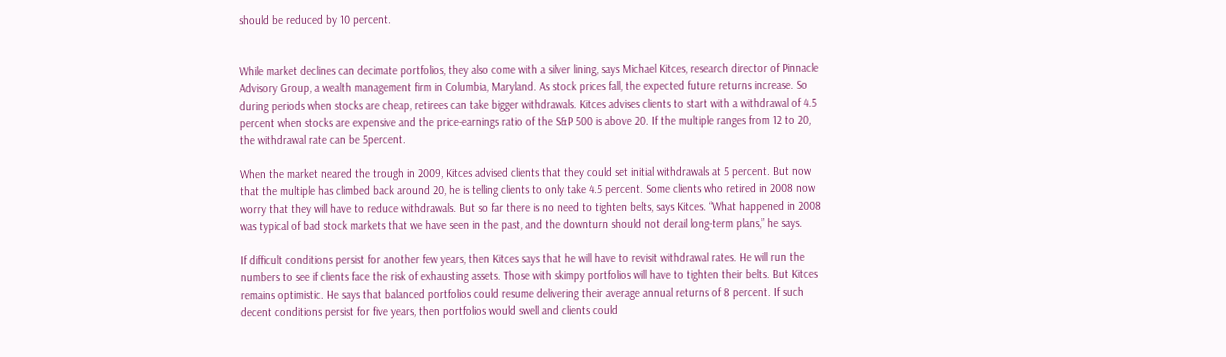should be reduced by 10 percent.


While market declines can decimate portfolios, they also come with a silver lining, says Michael Kitces, research director of Pinnacle Advisory Group, a wealth management firm in Columbia, Maryland. As stock prices fall, the expected future returns increase. So during periods when stocks are cheap, retirees can take bigger withdrawals. Kitces advises clients to start with a withdrawal of 4.5 percent when stocks are expensive and the price-earnings ratio of the S&P 500 is above 20. If the multiple ranges from 12 to 20, the withdrawal rate can be 5percent.

When the market neared the trough in 2009, Kitces advised clients that they could set initial withdrawals at 5 percent. But now that the multiple has climbed back around 20, he is telling clients to only take 4.5 percent. Some clients who retired in 2008 now worry that they will have to reduce withdrawals. But so far there is no need to tighten belts, says Kitces. “What happened in 2008 was typical of bad stock markets that we have seen in the past, and the downturn should not derail long-term plans,” he says.

If difficult conditions persist for another few years, then Kitces says that he will have to revisit withdrawal rates. He will run the numbers to see if clients face the risk of exhausting assets. Those with skimpy portfolios will have to tighten their belts. But Kitces remains optimistic. He says that balanced portfolios could resume delivering their average annual returns of 8 percent. If such decent conditions persist for five years, then portfolios would swell and clients could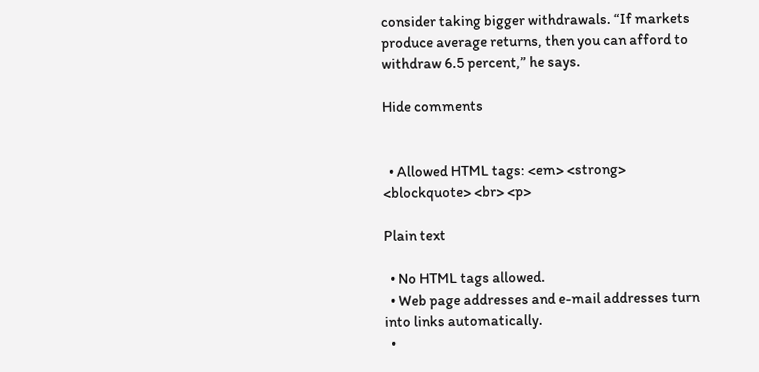consider taking bigger withdrawals. “If markets produce average returns, then you can afford to withdraw 6.5 percent,” he says.

Hide comments


  • Allowed HTML tags: <em> <strong> <blockquote> <br> <p>

Plain text

  • No HTML tags allowed.
  • Web page addresses and e-mail addresses turn into links automatically.
  •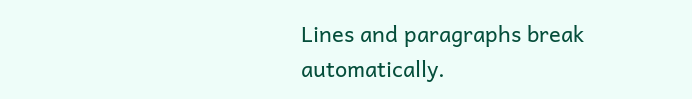Lines and paragraphs break automatically.